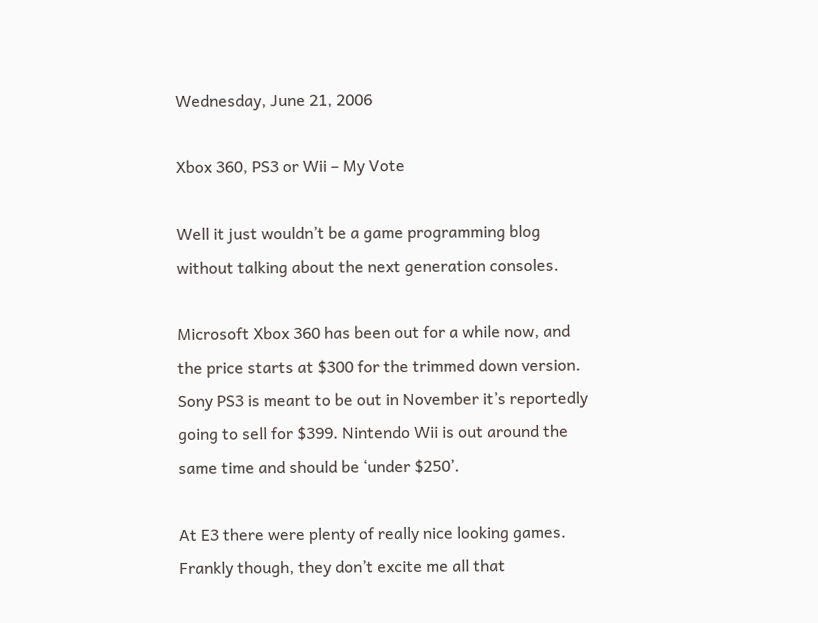Wednesday, June 21, 2006

Xbox 360, PS3 or Wii – My Vote

Well it just wouldn’t be a game programming blog without talking about the next generation consoles.

Microsoft Xbox 360 has been out for a while now, and the price starts at $300 for the trimmed down version. Sony PS3 is meant to be out in November it’s reportedly going to sell for $399. Nintendo Wii is out around the same time and should be ‘under $250’.

At E3 there were plenty of really nice looking games. Frankly though, they don’t excite me all that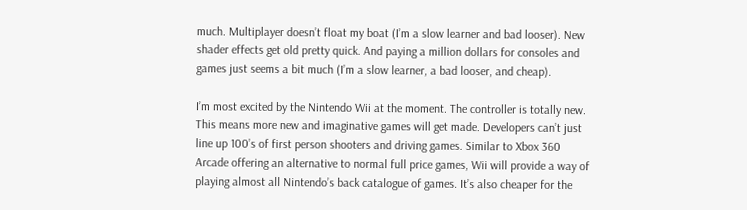much. Multiplayer doesn’t float my boat (I’m a slow learner and bad looser). New shader effects get old pretty quick. And paying a million dollars for consoles and games just seems a bit much (I’m a slow learner, a bad looser, and cheap).

I’m most excited by the Nintendo Wii at the moment. The controller is totally new. This means more new and imaginative games will get made. Developers can’t just line up 100’s of first person shooters and driving games. Similar to Xbox 360 Arcade offering an alternative to normal full price games, Wii will provide a way of playing almost all Nintendo’s back catalogue of games. It’s also cheaper for the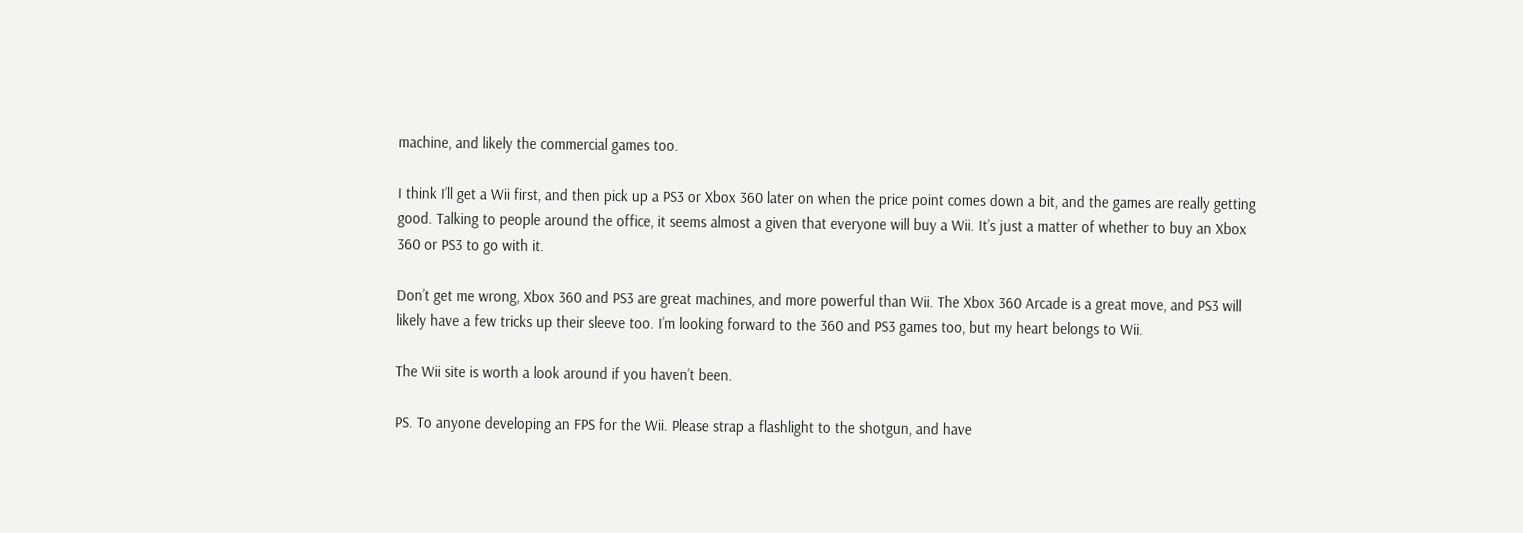machine, and likely the commercial games too.

I think I’ll get a Wii first, and then pick up a PS3 or Xbox 360 later on when the price point comes down a bit, and the games are really getting good. Talking to people around the office, it seems almost a given that everyone will buy a Wii. It’s just a matter of whether to buy an Xbox 360 or PS3 to go with it.

Don’t get me wrong, Xbox 360 and PS3 are great machines, and more powerful than Wii. The Xbox 360 Arcade is a great move, and PS3 will likely have a few tricks up their sleeve too. I’m looking forward to the 360 and PS3 games too, but my heart belongs to Wii.

The Wii site is worth a look around if you haven’t been.

PS. To anyone developing an FPS for the Wii. Please strap a flashlight to the shotgun, and have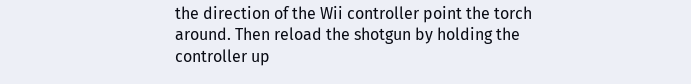the direction of the Wii controller point the torch around. Then reload the shotgun by holding the controller up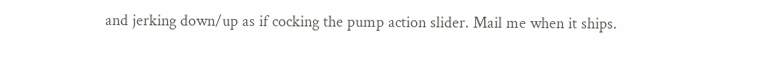and jerking down/up as if cocking the pump action slider. Mail me when it ships.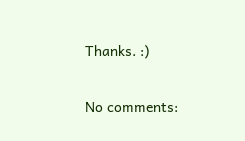Thanks. :)

No comments: